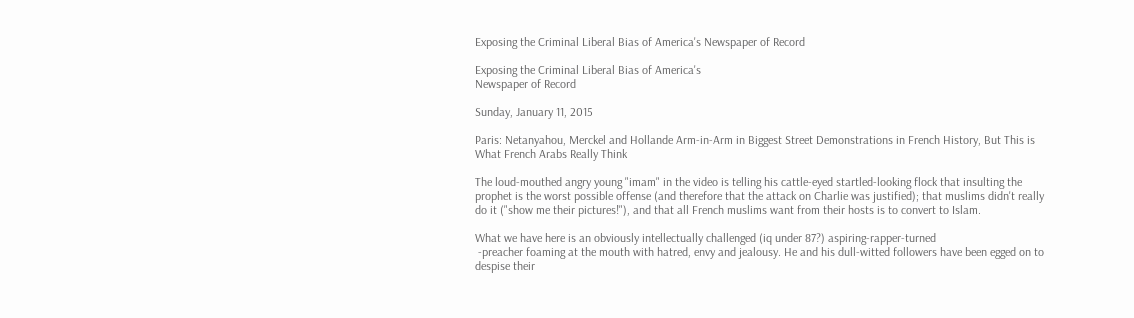Exposing the Criminal Liberal Bias of America's Newspaper of Record

Exposing the Criminal Liberal Bias of America's
Newspaper of Record

Sunday, January 11, 2015

Paris: Netanyahou, Merckel and Hollande Arm-in-Arm in Biggest Street Demonstrations in French History, But This is What French Arabs Really Think

The loud-mouthed angry young "imam" in the video is telling his cattle-eyed startled-looking flock that insulting the prophet is the worst possible offense (and therefore that the attack on Charlie was justified); that muslims didn't really do it ("show me their pictures!"), and that all French muslims want from their hosts is to convert to Islam.

What we have here is an obviously intellectually challenged (iq under 87?) aspiring-rapper-turned
 -preacher foaming at the mouth with hatred, envy and jealousy. He and his dull-witted followers have been egged on to despise their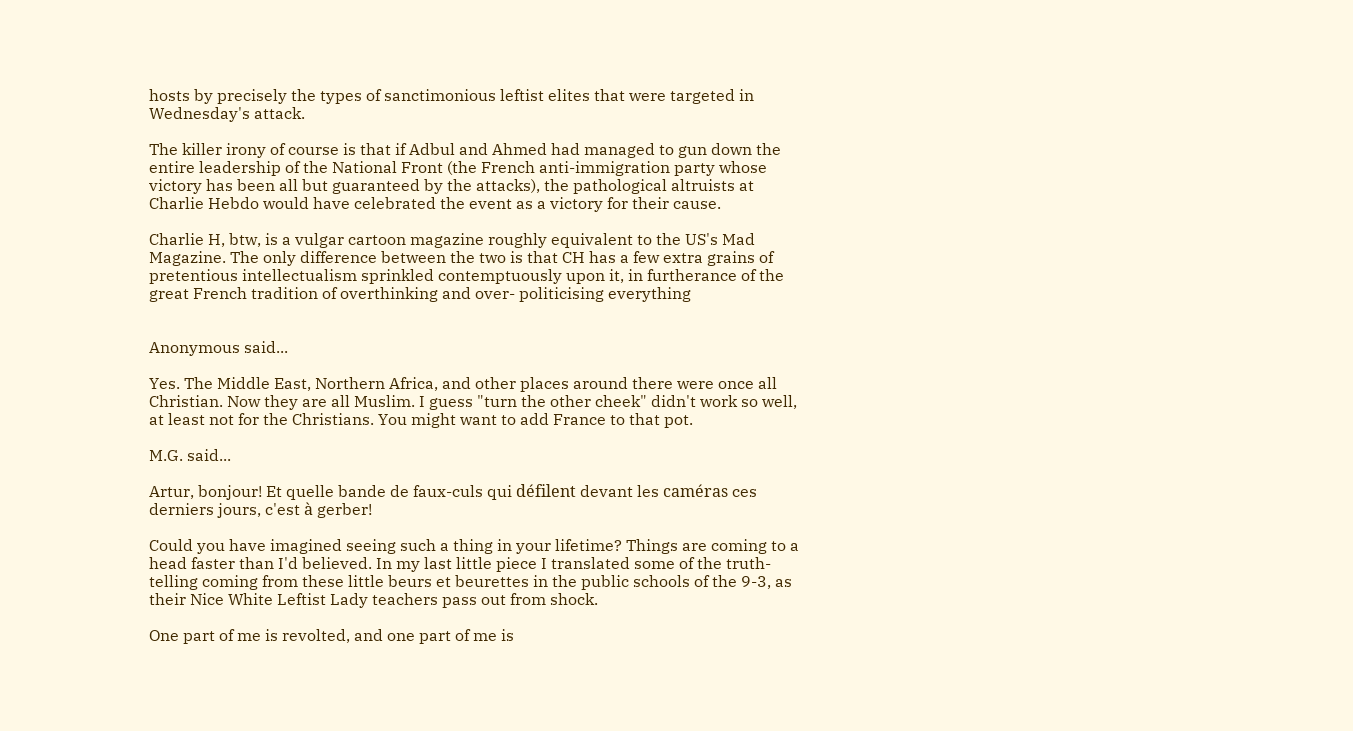hosts by precisely the types of sanctimonious leftist elites that were targeted in Wednesday's attack.

The killer irony of course is that if Adbul and Ahmed had managed to gun down the entire leadership of the National Front (the French anti-immigration party whose victory has been all but guaranteed by the attacks), the pathological altruists at Charlie Hebdo would have celebrated the event as a victory for their cause.

Charlie H, btw, is a vulgar cartoon magazine roughly equivalent to the US's Mad Magazine. The only difference between the two is that CH has a few extra grains of pretentious intellectualism sprinkled contemptuously upon it, in furtherance of the great French tradition of overthinking and over- politicising everything


Anonymous said...

Yes. The Middle East, Northern Africa, and other places around there were once all Christian. Now they are all Muslim. I guess "turn the other cheek" didn't work so well, at least not for the Christians. You might want to add France to that pot.

M.G. said...

Artur, bonjour! Et quelle bande de faux-culs qui défilent devant les caméras ces derniers jours, c'est à gerber!

Could you have imagined seeing such a thing in your lifetime? Things are coming to a head faster than I'd believed. In my last little piece I translated some of the truth-telling coming from these little beurs et beurettes in the public schools of the 9-3, as their Nice White Leftist Lady teachers pass out from shock.

One part of me is revolted, and one part of me is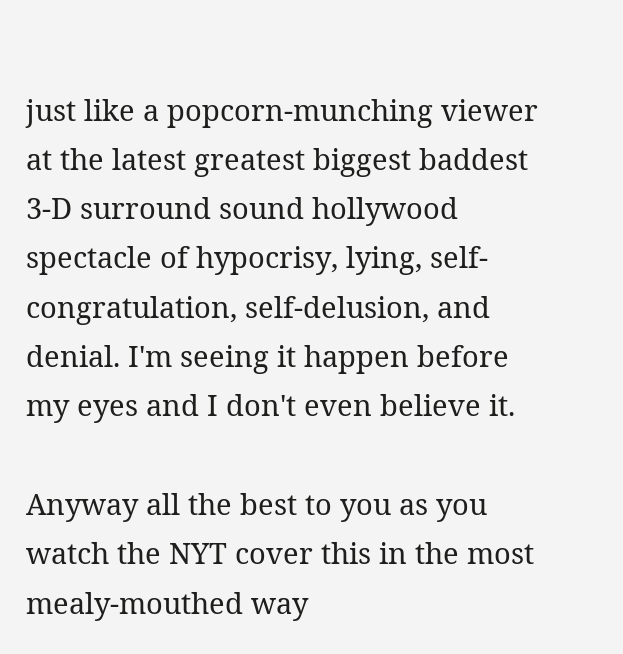just like a popcorn-munching viewer at the latest greatest biggest baddest 3-D surround sound hollywood spectacle of hypocrisy, lying, self-congratulation, self-delusion, and denial. I'm seeing it happen before my eyes and I don't even believe it.

Anyway all the best to you as you watch the NYT cover this in the most mealy-mouthed way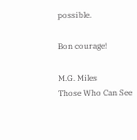possible.

Bon courage!

M.G. Miles
Those Who Can See